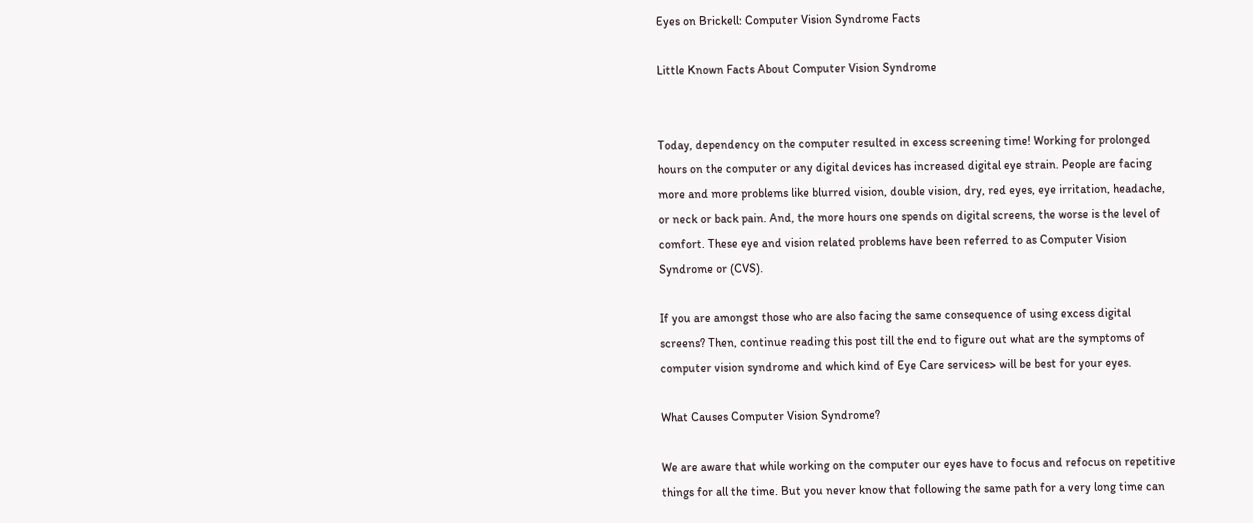Eyes on Brickell: Computer Vision Syndrome Facts

Little Known Facts About Computer Vision Syndrome


Today, dependency on the computer resulted in excess screening time! Working for prolonged hours on the computer or any digital devices has increased digital eye strain. People are facing more and more problems like blurred vision, double vision, dry, red eyes, eye irritation, headache, or neck or back pain. And, the more hours one spends on digital screens, the worse is the level of comfort. These eye and vision related problems have been referred to as Computer Vision Syndrome or (CVS).

If you are amongst those who are also facing the same consequence of using excess digital screens? Then, continue reading this post till the end to figure out what are the symptoms of computer vision syndrome and which kind of Eye Care services> will be best for your eyes.

What Causes Computer Vision Syndrome?

We are aware that while working on the computer our eyes have to focus and refocus on repetitive things for all the time. But you never know that following the same path for a very long time can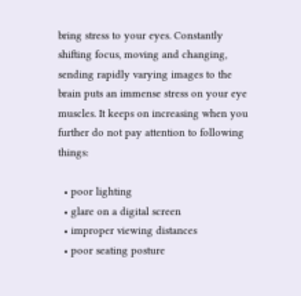bring stress to your eyes. Constantly shifting focus, moving and changing, sending rapidly varying images to the brain puts an immense stress on your eye muscles. It keeps on increasing when you further do not pay attention to following things:

  • poor lighting
  • glare on a digital screen
  • improper viewing distances
  • poor seating posture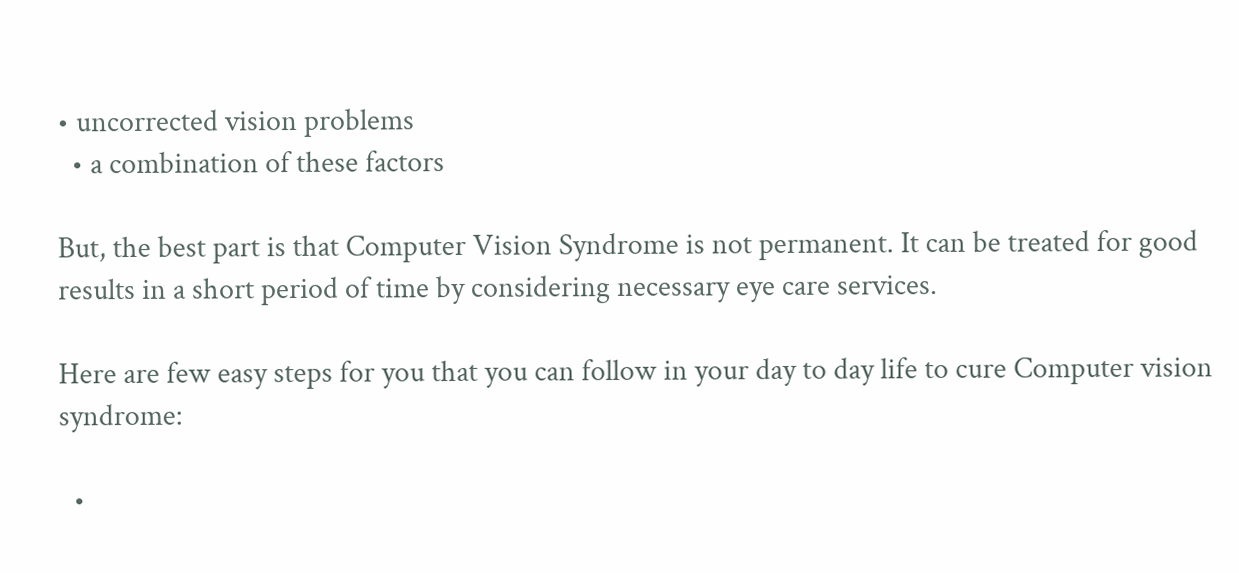• uncorrected vision problems
  • a combination of these factors

But, the best part is that Computer Vision Syndrome is not permanent. It can be treated for good results in a short period of time by considering necessary eye care services.

Here are few easy steps for you that you can follow in your day to day life to cure Computer vision syndrome:

  •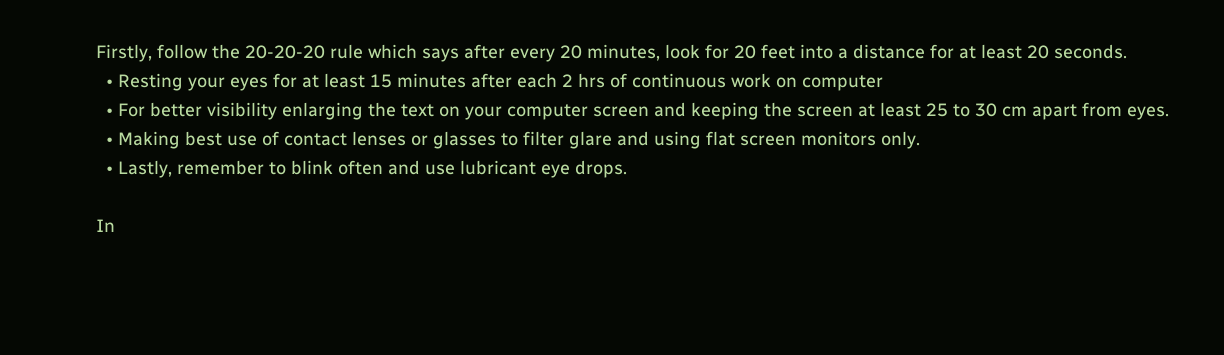Firstly, follow the 20-20-20 rule which says after every 20 minutes, look for 20 feet into a distance for at least 20 seconds.
  • Resting your eyes for at least 15 minutes after each 2 hrs of continuous work on computer
  • For better visibility enlarging the text on your computer screen and keeping the screen at least 25 to 30 cm apart from eyes.
  • Making best use of contact lenses or glasses to filter glare and using flat screen monitors only.
  • Lastly, remember to blink often and use lubricant eye drops.

In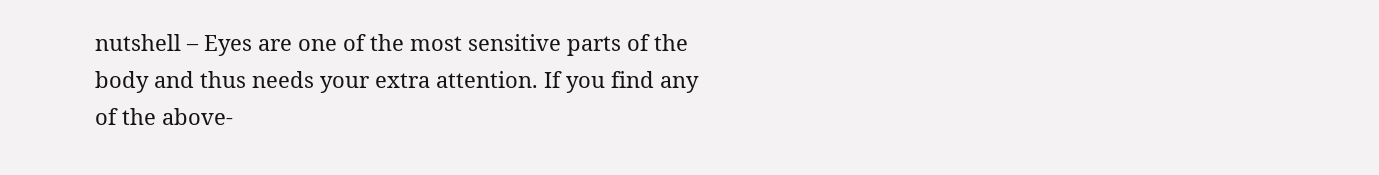nutshell – Eyes are one of the most sensitive parts of the body and thus needs your extra attention. If you find any of the above-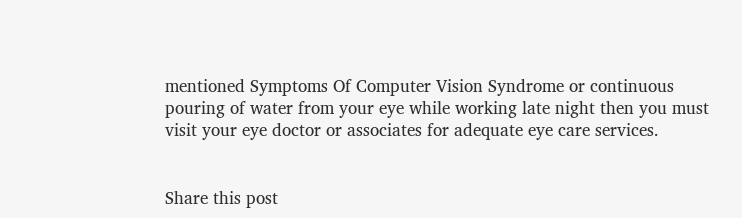mentioned Symptoms Of Computer Vision Syndrome or continuous pouring of water from your eye while working late night then you must visit your eye doctor or associates for adequate eye care services.


Share this post